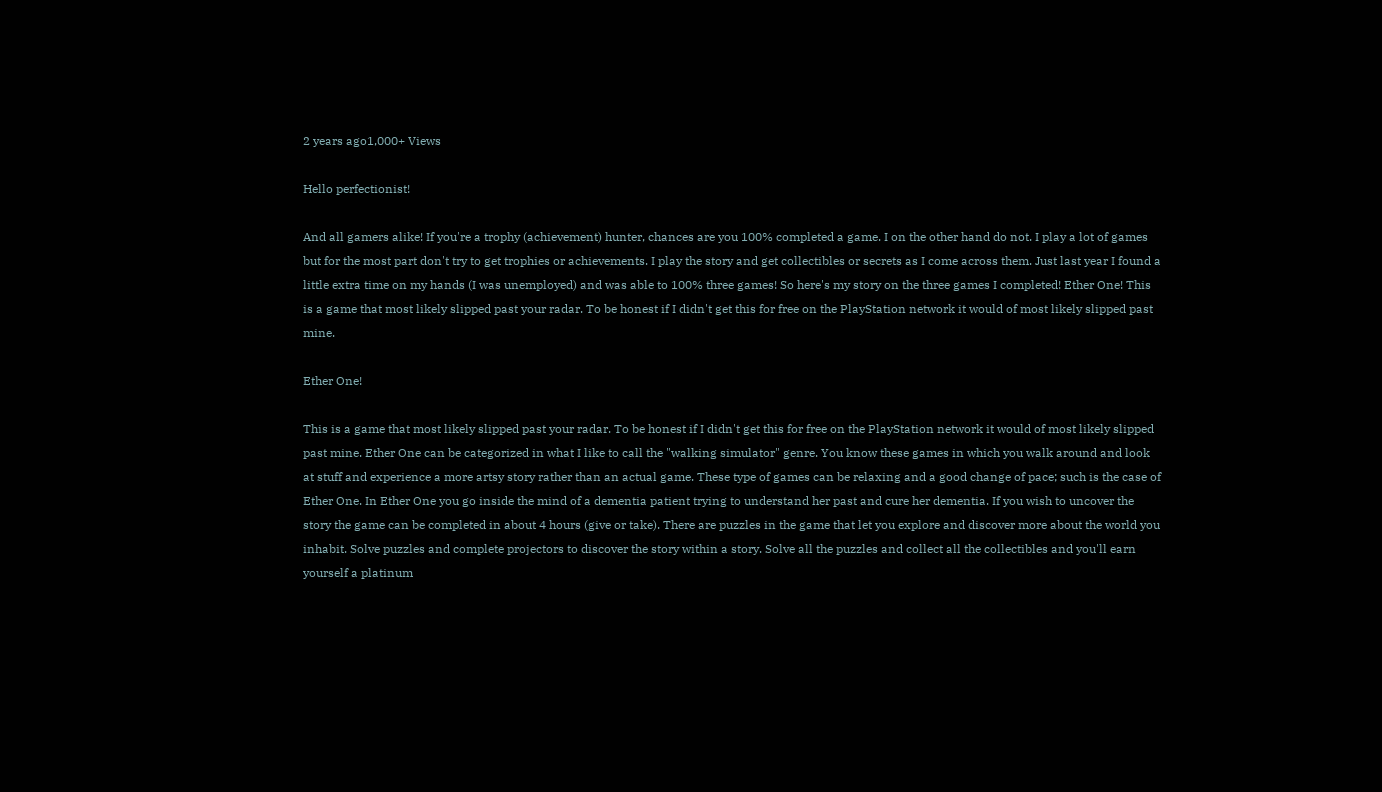2 years ago1,000+ Views

Hello perfectionist!

And all gamers alike! If you're a trophy (achievement) hunter, chances are you 100% completed a game. I on the other hand do not. I play a lot of games but for the most part don't try to get trophies or achievements. I play the story and get collectibles or secrets as I come across them. Just last year I found a little extra time on my hands (I was unemployed) and was able to 100% three games! So here's my story on the three games I completed! Ether One! This is a game that most likely slipped past your radar. To be honest if I didn't get this for free on the PlayStation network it would of most likely slipped past mine.

Ether One!

This is a game that most likely slipped past your radar. To be honest if I didn't get this for free on the PlayStation network it would of most likely slipped past mine. Ether One can be categorized in what I like to call the "walking simulator" genre. You know these games in which you walk around and look at stuff and experience a more artsy story rather than an actual game. These type of games can be relaxing and a good change of pace; such is the case of Ether One. In Ether One you go inside the mind of a dementia patient trying to understand her past and cure her dementia. If you wish to uncover the story the game can be completed in about 4 hours (give or take). There are puzzles in the game that let you explore and discover more about the world you inhabit. Solve puzzles and complete projectors to discover the story within a story. Solve all the puzzles and collect all the collectibles and you'll earn yourself a platinum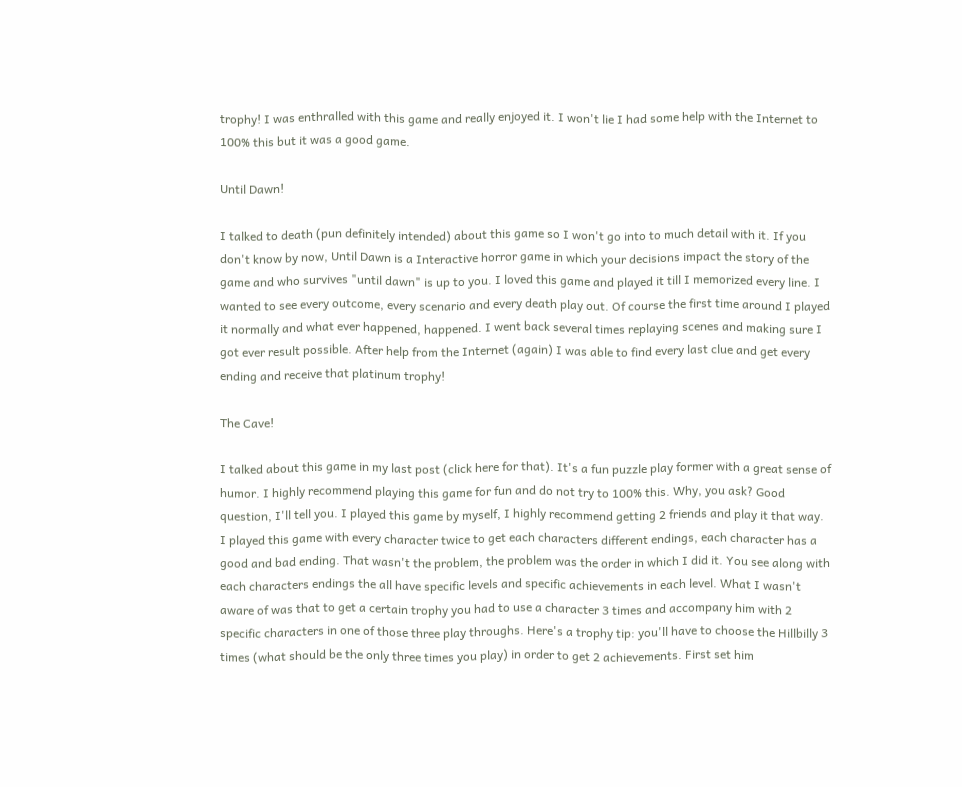trophy! I was enthralled with this game and really enjoyed it. I won't lie I had some help with the Internet to 100% this but it was a good game.

Until Dawn!

I talked to death (pun definitely intended) about this game so I won't go into to much detail with it. If you don't know by now, Until Dawn is a Interactive horror game in which your decisions impact the story of the game and who survives "until dawn" is up to you. I loved this game and played it till I memorized every line. I wanted to see every outcome, every scenario and every death play out. Of course the first time around I played it normally and what ever happened, happened. I went back several times replaying scenes and making sure I got ever result possible. After help from the Internet (again) I was able to find every last clue and get every ending and receive that platinum trophy!

The Cave!

I talked about this game in my last post (click here for that). It's a fun puzzle play former with a great sense of humor. I highly recommend playing this game for fun and do not try to 100% this. Why, you ask? Good question, I'll tell you. I played this game by myself, I highly recommend getting 2 friends and play it that way. I played this game with every character twice to get each characters different endings, each character has a good and bad ending. That wasn't the problem, the problem was the order in which I did it. You see along with each characters endings the all have specific levels and specific achievements in each level. What I wasn't aware of was that to get a certain trophy you had to use a character 3 times and accompany him with 2 specific characters in one of those three play throughs. Here's a trophy tip: you'll have to choose the Hillbilly 3 times (what should be the only three times you play) in order to get 2 achievements. First set him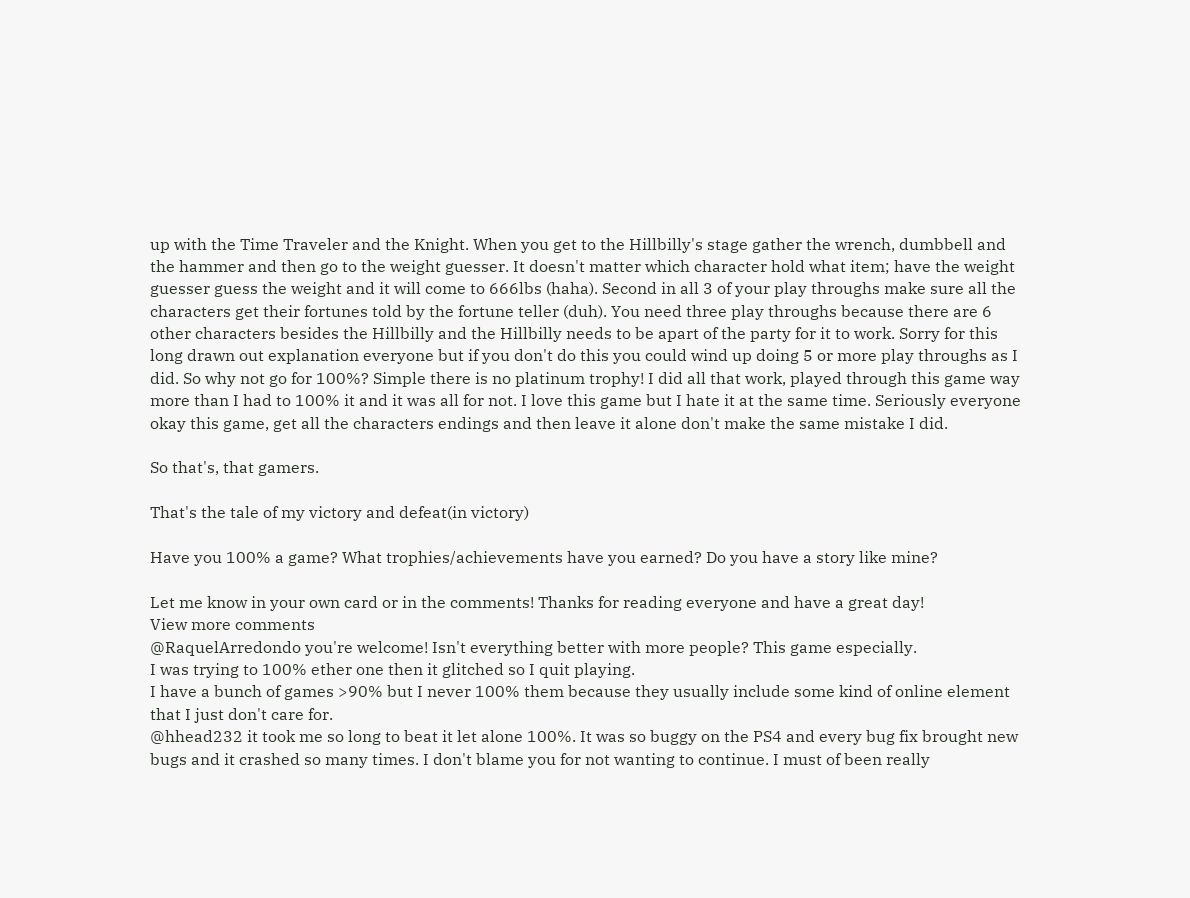up with the Time Traveler and the Knight. When you get to the Hillbilly's stage gather the wrench, dumbbell and the hammer and then go to the weight guesser. It doesn't matter which character hold what item; have the weight guesser guess the weight and it will come to 666lbs (haha). Second in all 3 of your play throughs make sure all the characters get their fortunes told by the fortune teller (duh). You need three play throughs because there are 6 other characters besides the Hillbilly and the Hillbilly needs to be apart of the party for it to work. Sorry for this long drawn out explanation everyone but if you don't do this you could wind up doing 5 or more play throughs as I did. So why not go for 100%? Simple there is no platinum trophy! I did all that work, played through this game way more than I had to 100% it and it was all for not. I love this game but I hate it at the same time. Seriously everyone okay this game, get all the characters endings and then leave it alone don't make the same mistake I did.

So that's, that gamers.

That's the tale of my victory and defeat(in victory)

Have you 100% a game? What trophies/achievements have you earned? Do you have a story like mine?

Let me know in your own card or in the comments! Thanks for reading everyone and have a great day!
View more comments
@RaquelArredondo you're welcome! Isn't everything better with more people? This game especially.
I was trying to 100% ether one then it glitched so I quit playing.
I have a bunch of games >90% but I never 100% them because they usually include some kind of online element that I just don't care for.
@hhead232 it took me so long to beat it let alone 100%. It was so buggy on the PS4 and every bug fix brought new bugs and it crashed so many times. I don't blame you for not wanting to continue. I must of been really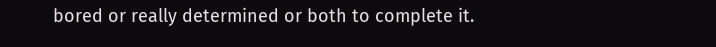bored or really determined or both to complete it.